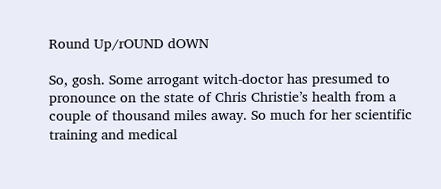Round Up/rOUND dOWN

So, gosh. Some arrogant witch-doctor has presumed to pronounce on the state of Chris Christie’s health from a couple of thousand miles away. So much for her scientific training and medical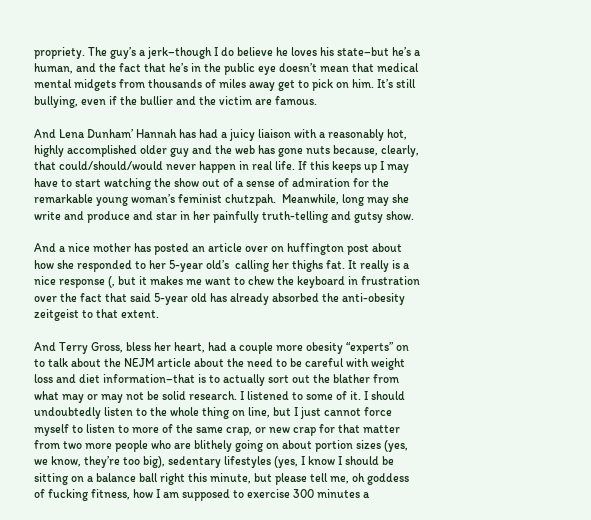propriety. The guy’s a jerk–though I do believe he loves his state–but he’s a human, and the fact that he’s in the public eye doesn’t mean that medical mental midgets from thousands of miles away get to pick on him. It’s still bullying, even if the bullier and the victim are famous.

And Lena Dunham’ Hannah has had a juicy liaison with a reasonably hot, highly accomplished older guy and the web has gone nuts because, clearly, that could/should/would never happen in real life. If this keeps up I may have to start watching the show out of a sense of admiration for the remarkable young woman’s feminist chutzpah.  Meanwhile, long may she write and produce and star in her painfully truth-telling and gutsy show.

And a nice mother has posted an article over on huffington post about how she responded to her 5-year old’s  calling her thighs fat. It really is a nice response (, but it makes me want to chew the keyboard in frustration over the fact that said 5-year old has already absorbed the anti-obesity zeitgeist to that extent.

And Terry Gross, bless her heart, had a couple more obesity “experts” on to talk about the NEJM article about the need to be careful with weight loss and diet information–that is to actually sort out the blather from what may or may not be solid research. I listened to some of it. I should undoubtedly listen to the whole thing on line, but I just cannot force myself to listen to more of the same crap, or new crap for that matter from two more people who are blithely going on about portion sizes (yes, we know, they’re too big), sedentary lifestyles (yes, I know I should be sitting on a balance ball right this minute, but please tell me, oh goddess of fucking fitness, how I am supposed to exercise 300 minutes a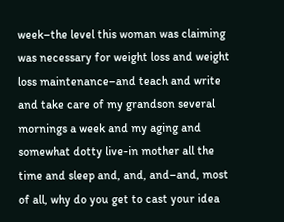week–the level this woman was claiming was necessary for weight loss and weight loss maintenance–and teach and write and take care of my grandson several mornings a week and my aging and somewhat dotty live-in mother all the time and sleep and, and, and–and, most of all, why do you get to cast your idea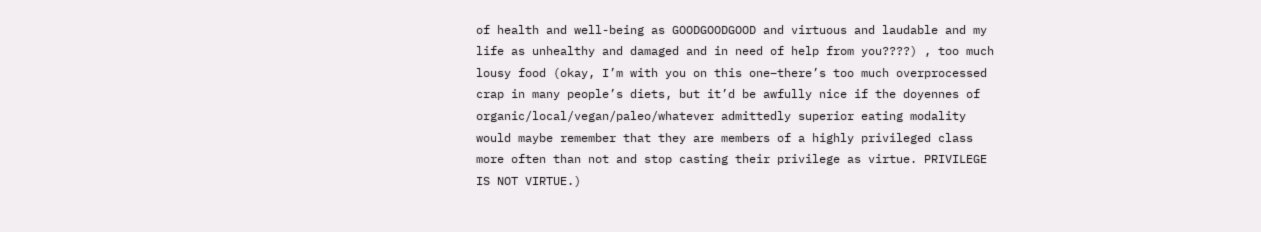of health and well-being as GOODGOODGOOD and virtuous and laudable and my life as unhealthy and damaged and in need of help from you????) , too much lousy food (okay, I’m with you on this one–there’s too much overprocessed crap in many people’s diets, but it’d be awfully nice if the doyennes of organic/local/vegan/paleo/whatever admittedly superior eating modality would maybe remember that they are members of a highly privileged class more often than not and stop casting their privilege as virtue. PRIVILEGE IS NOT VIRTUE.)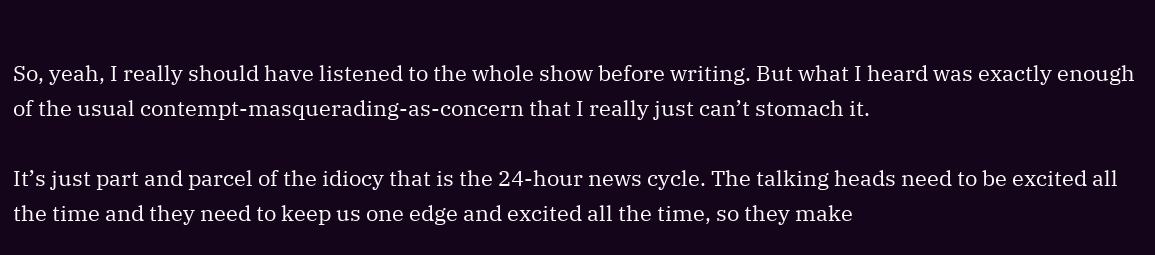So, yeah, I really should have listened to the whole show before writing. But what I heard was exactly enough of the usual contempt-masquerading-as-concern that I really just can’t stomach it.

It’s just part and parcel of the idiocy that is the 24-hour news cycle. The talking heads need to be excited all the time and they need to keep us one edge and excited all the time, so they make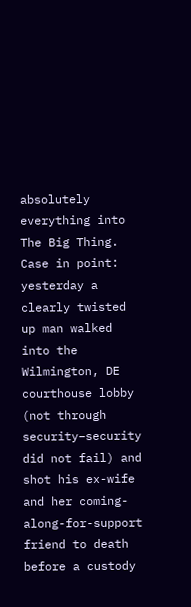absolutely everything into The Big Thing. Case in point:  yesterday a clearly twisted up man walked into the Wilmington, DE courthouse lobby (not through security–security did not fail) and shot his ex-wife and her coming-along-for-support friend to death before a custody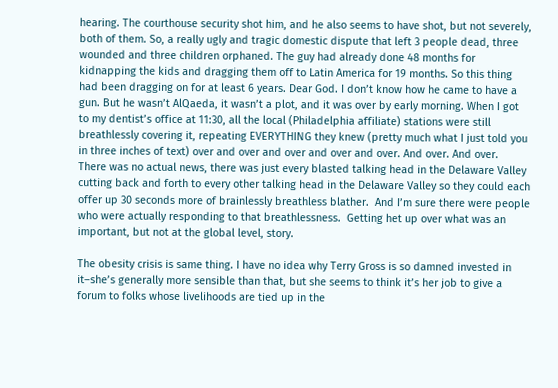hearing. The courthouse security shot him, and he also seems to have shot, but not severely, both of them. So, a really ugly and tragic domestic dispute that left 3 people dead, three wounded and three children orphaned. The guy had already done 48 months for kidnapping the kids and dragging them off to Latin America for 19 months. So this thing had been dragging on for at least 6 years. Dear God. I don’t know how he came to have a gun. But he wasn’t AlQaeda, it wasn’t a plot, and it was over by early morning. When I got to my dentist’s office at 11:30, all the local (Philadelphia affiliate) stations were still breathlessly covering it, repeating EVERYTHING they knew (pretty much what I just told you in three inches of text) over and over and over and over and over. And over. And over.  There was no actual news, there was just every blasted talking head in the Delaware Valley cutting back and forth to every other talking head in the Delaware Valley so they could each offer up 30 seconds more of brainlessly breathless blather.  And I’m sure there were people who were actually responding to that breathlessness.  Getting het up over what was an important, but not at the global level, story.

The obesity crisis is same thing. I have no idea why Terry Gross is so damned invested in it–she’s generally more sensible than that, but she seems to think it’s her job to give a forum to folks whose livelihoods are tied up in the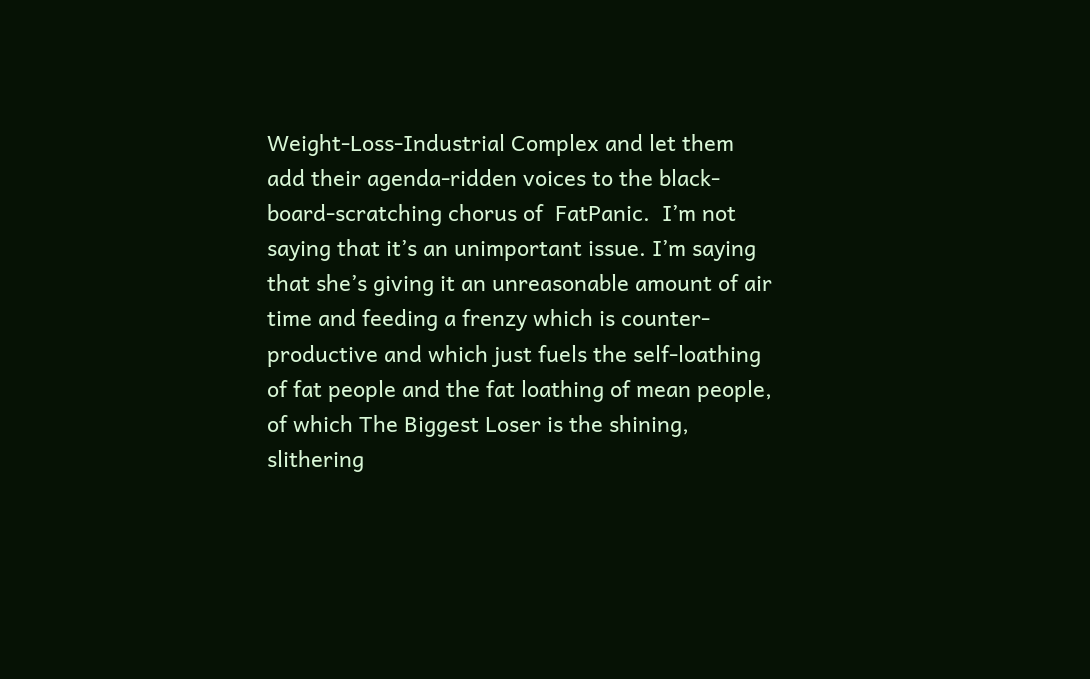Weight-Loss-Industrial Complex and let them add their agenda-ridden voices to the black-board-scratching chorus of  FatPanic.  I’m not saying that it’s an unimportant issue. I’m saying that she’s giving it an unreasonable amount of air time and feeding a frenzy which is counter-productive and which just fuels the self-loathing of fat people and the fat loathing of mean people, of which The Biggest Loser is the shining, slithering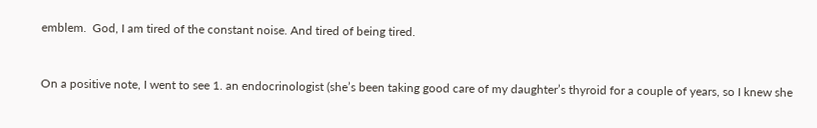emblem.  God, I am tired of the constant noise. And tired of being tired.


On a positive note, I went to see 1. an endocrinologist (she’s been taking good care of my daughter’s thyroid for a couple of years, so I knew she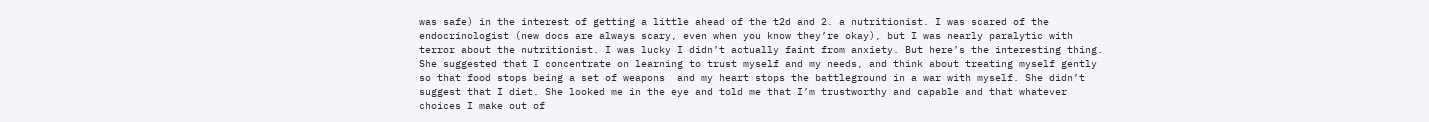was safe) in the interest of getting a little ahead of the t2d and 2. a nutritionist. I was scared of the endocrinologist (new docs are always scary, even when you know they’re okay), but I was nearly paralytic with terror about the nutritionist. I was lucky I didn’t actually faint from anxiety. But here’s the interesting thing. She suggested that I concentrate on learning to trust myself and my needs, and think about treating myself gently so that food stops being a set of weapons  and my heart stops the battleground in a war with myself. She didn’t suggest that I diet. She looked me in the eye and told me that I’m trustworthy and capable and that whatever choices I make out of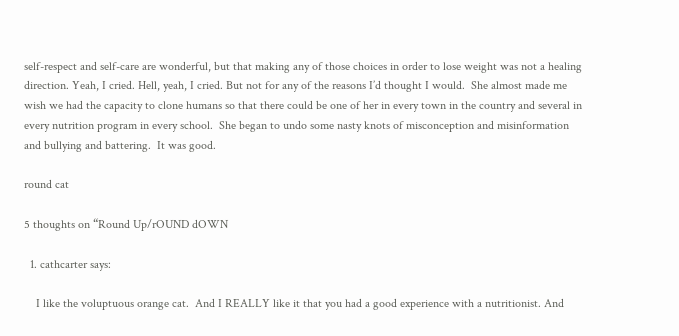self-respect and self-care are wonderful, but that making any of those choices in order to lose weight was not a healing direction. Yeah, I cried. Hell, yeah, I cried. But not for any of the reasons I’d thought I would.  She almost made me wish we had the capacity to clone humans so that there could be one of her in every town in the country and several in every nutrition program in every school.  She began to undo some nasty knots of misconception and misinformation and bullying and battering.  It was good.

round cat

5 thoughts on “Round Up/rOUND dOWN

  1. cathcarter says:

    I like the voluptuous orange cat.  And I REALLY like it that you had a good experience with a nutritionist. And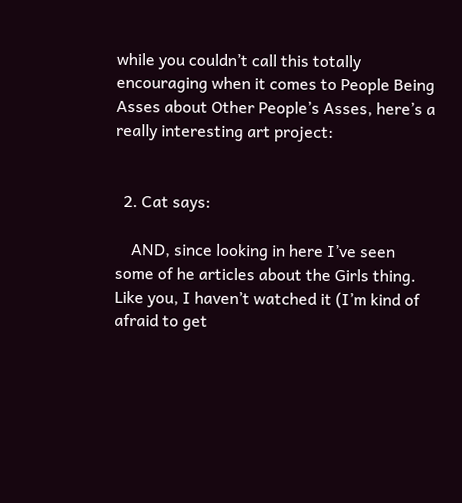while you couldn’t call this totally encouraging when it comes to People Being Asses about Other People’s Asses, here’s a really interesting art project:


  2. Cat says:

    AND, since looking in here I’ve seen some of he articles about the Girls thing. Like you, I haven’t watched it (I’m kind of afraid to get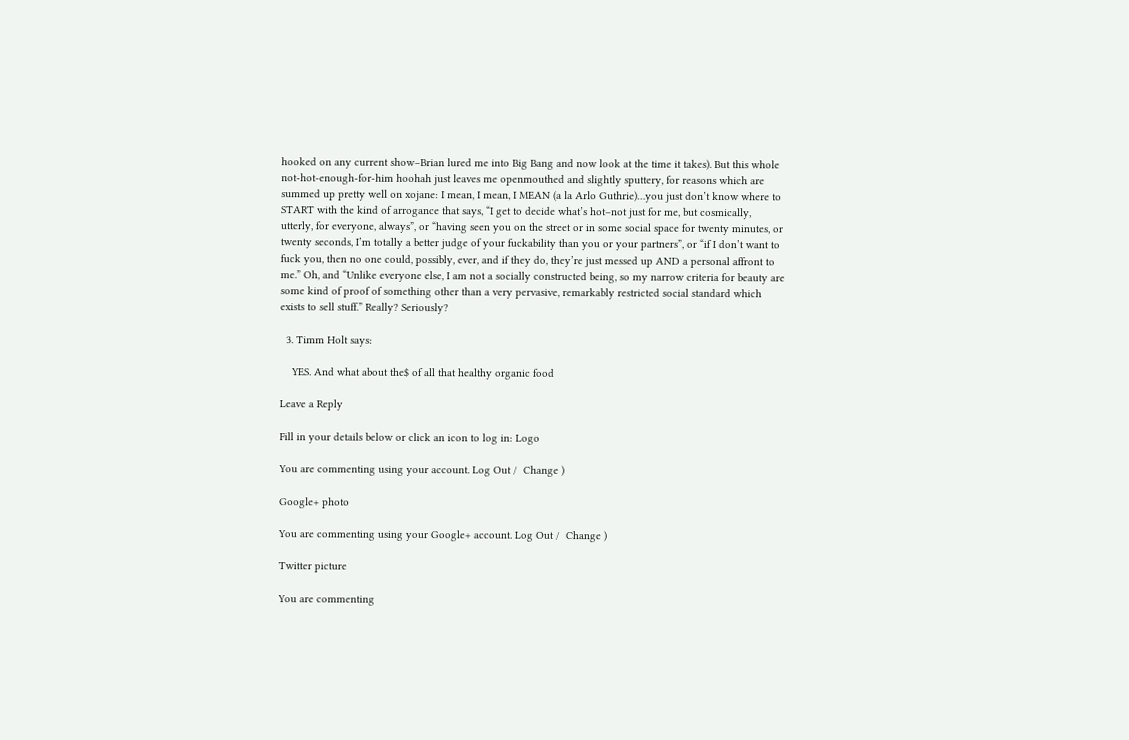hooked on any current show–Brian lured me into Big Bang and now look at the time it takes). But this whole not-hot-enough-for-him hoohah just leaves me openmouthed and slightly sputtery, for reasons which are summed up pretty well on xojane: I mean, I mean, I MEAN (a la Arlo Guthrie)…you just don’t know where to START with the kind of arrogance that says, “I get to decide what’s hot–not just for me, but cosmically, utterly, for everyone, always”, or “having seen you on the street or in some social space for twenty minutes, or twenty seconds, I’m totally a better judge of your fuckability than you or your partners”, or “if I don’t want to fuck you, then no one could, possibly, ever, and if they do, they’re just messed up AND a personal affront to me.” Oh, and “Unlike everyone else, I am not a socially constructed being, so my narrow criteria for beauty are some kind of proof of something other than a very pervasive, remarkably restricted social standard which exists to sell stuff.” Really? Seriously?

  3. Timm Holt says:

    YES. And what about the$ of all that healthy organic food

Leave a Reply

Fill in your details below or click an icon to log in: Logo

You are commenting using your account. Log Out /  Change )

Google+ photo

You are commenting using your Google+ account. Log Out /  Change )

Twitter picture

You are commenting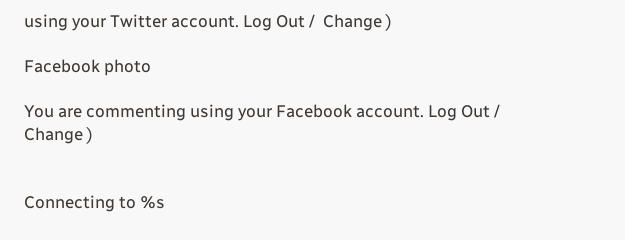using your Twitter account. Log Out /  Change )

Facebook photo

You are commenting using your Facebook account. Log Out /  Change )


Connecting to %s